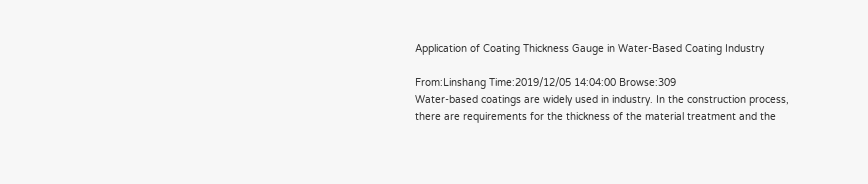Application of Coating Thickness Gauge in Water-Based Coating Industry

From:Linshang Time:2019/12/05 14:04:00 Browse:309
Water-based coatings are widely used in industry. In the construction process, there are requirements for the thickness of the material treatment and the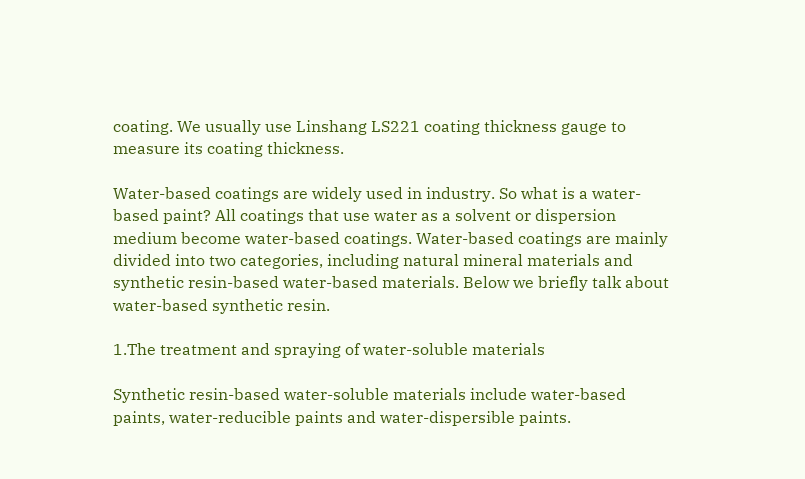coating. We usually use Linshang LS221 coating thickness gauge to measure its coating thickness.

Water-based coatings are widely used in industry. So what is a water-based paint? All coatings that use water as a solvent or dispersion medium become water-based coatings. Water-based coatings are mainly divided into two categories, including natural mineral materials and synthetic resin-based water-based materials. Below we briefly talk about water-based synthetic resin.

1.The treatment and spraying of water-soluble materials

Synthetic resin-based water-soluble materials include water-based paints, water-reducible paints and water-dispersible paints.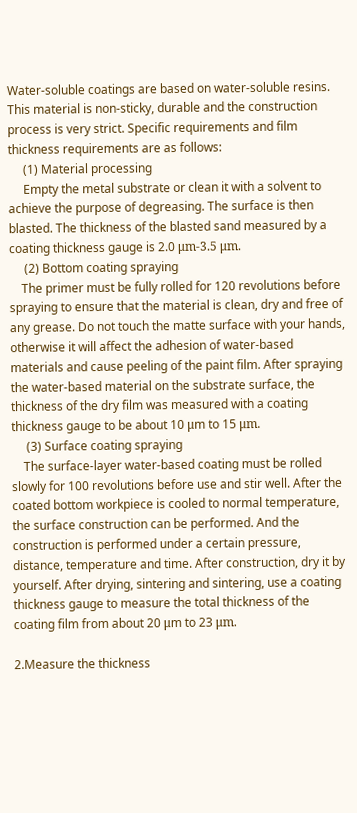Water-soluble coatings are based on water-soluble resins. This material is non-sticky, durable and the construction process is very strict. Specific requirements and film thickness requirements are as follows:
     (1) Material processing
     Empty the metal substrate or clean it with a solvent to achieve the purpose of degreasing. The surface is then blasted. The thickness of the blasted sand measured by a coating thickness gauge is 2.0 μm-3.5 μm.
     (2) Bottom coating spraying
    The primer must be fully rolled for 120 revolutions before spraying to ensure that the material is clean, dry and free of any grease. Do not touch the matte surface with your hands, otherwise it will affect the adhesion of water-based materials and cause peeling of the paint film. After spraying the water-based material on the substrate surface, the thickness of the dry film was measured with a coating thickness gauge to be about 10 μm to 15 μm.
     (3) Surface coating spraying
    The surface-layer water-based coating must be rolled slowly for 100 revolutions before use and stir well. After the coated bottom workpiece is cooled to normal temperature, the surface construction can be performed. And the construction is performed under a certain pressure, distance, temperature and time. After construction, dry it by yourself. After drying, sintering and sintering, use a coating thickness gauge to measure the total thickness of the coating film from about 20 μm to 23 μm.

2.Measure the thickness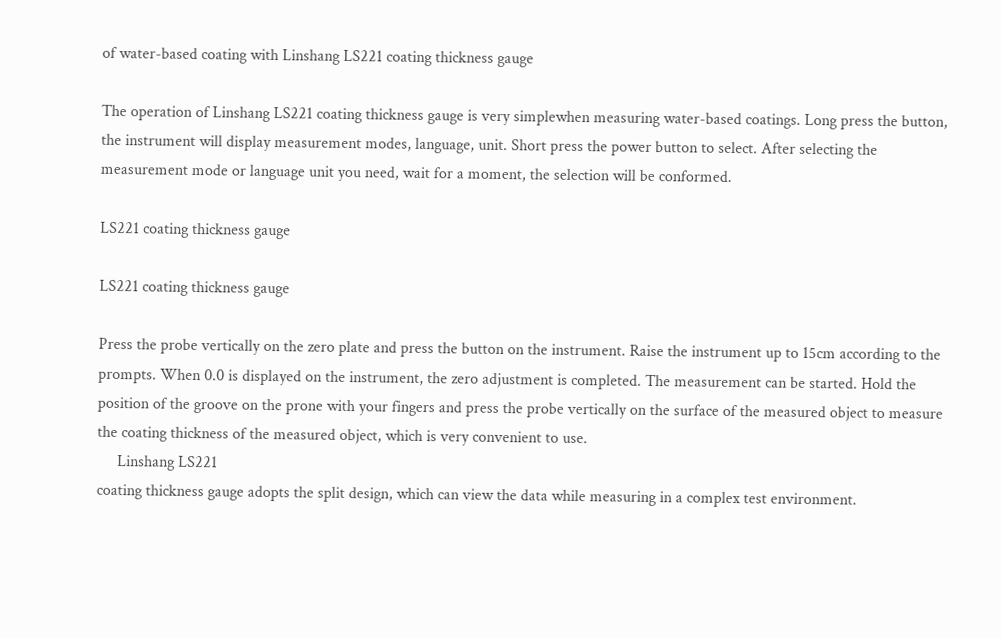of water-based coating with Linshang LS221 coating thickness gauge

The operation of Linshang LS221 coating thickness gauge is very simplewhen measuring water-based coatings. Long press the button, the instrument will display measurement modes, language, unit. Short press the power button to select. After selecting the measurement mode or language unit you need, wait for a moment, the selection will be conformed.

LS221 coating thickness gauge

LS221 coating thickness gauge

Press the probe vertically on the zero plate and press the button on the instrument. Raise the instrument up to 15cm according to the prompts. When 0.0 is displayed on the instrument, the zero adjustment is completed. The measurement can be started. Hold the position of the groove on the prone with your fingers and press the probe vertically on the surface of the measured object to measure the coating thickness of the measured object, which is very convenient to use.
     Linshang LS221
coating thickness gauge adopts the split design, which can view the data while measuring in a complex test environment.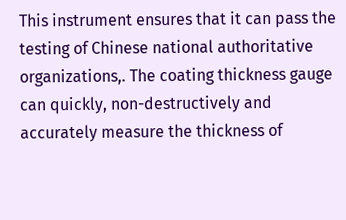This instrument ensures that it can pass the testing of Chinese national authoritative organizations,. The coating thickness gauge can quickly, non-destructively and accurately measure the thickness of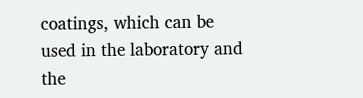coatings, which can be used in the laboratory and the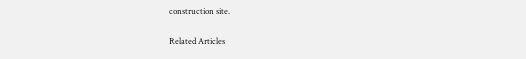construction site.

Related Articles